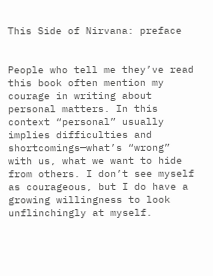This Side of Nirvana: preface


People who tell me they’ve read this book often mention my courage in writing about personal matters. In this context “personal” usually implies difficulties and shortcomings—what’s “wrong” with us, what we want to hide from others. I don’t see myself as courageous, but I do have a growing willingness to look unflinchingly at myself.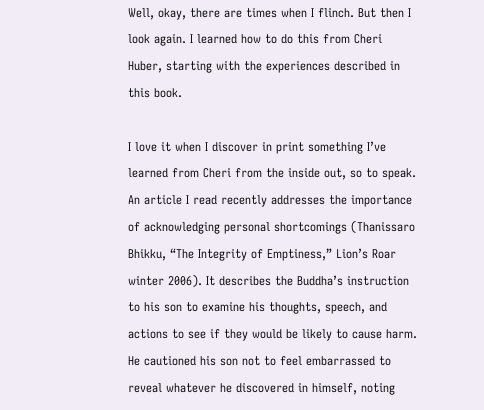Well, okay, there are times when I flinch. But then I look again. I learned how to do this from Cheri Huber, starting with the experiences described in this book.

I love it when I discover in print something I’ve learned from Cheri from the inside out, so to speak. An article I read recently addresses the importance of acknowledging personal shortcomings (Thanissaro Bhikku, “The Integrity of Emptiness,” Lion’s Roar winter 2006). It describes the Buddha’s instruction to his son to examine his thoughts, speech, and actions to see if they would be likely to cause harm. He cautioned his son not to feel embarrassed to reveal whatever he discovered in himself, noting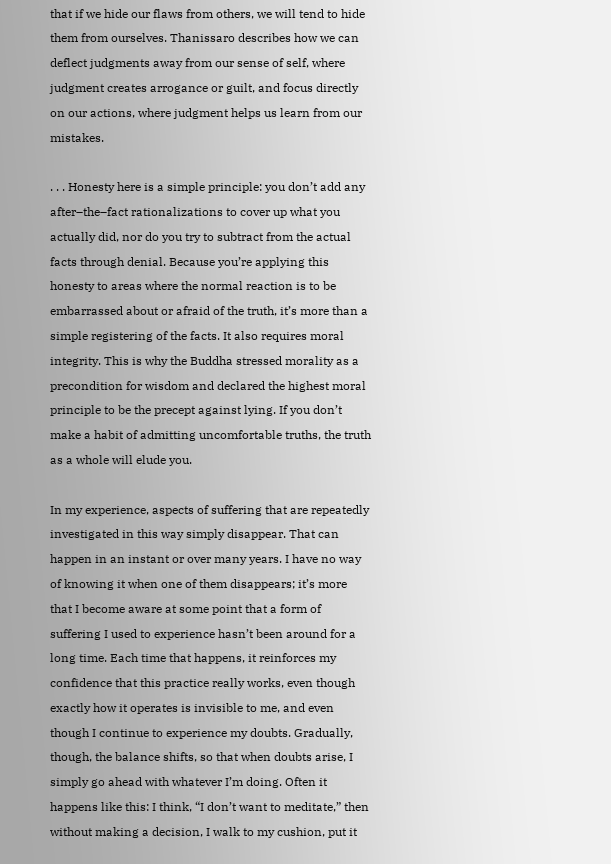that if we hide our flaws from others, we will tend to hide them from ourselves. Thanissaro describes how we can deflect judgments away from our sense of self, where judgment creates arrogance or guilt, and focus directly on our actions, where judgment helps us learn from our mistakes.

. . . Honesty here is a simple principle: you don’t add any after–the–fact rationalizations to cover up what you actually did, nor do you try to subtract from the actual facts through denial. Because you’re applying this honesty to areas where the normal reaction is to be embarrassed about or afraid of the truth, it’s more than a simple registering of the facts. It also requires moral integrity. This is why the Buddha stressed morality as a precondition for wisdom and declared the highest moral principle to be the precept against lying. If you don’t make a habit of admitting uncomfortable truths, the truth as a whole will elude you.

In my experience, aspects of suffering that are repeatedly investigated in this way simply disappear. That can happen in an instant or over many years. I have no way of knowing it when one of them disappears; it’s more that I become aware at some point that a form of suffering I used to experience hasn’t been around for a long time. Each time that happens, it reinforces my confidence that this practice really works, even though exactly how it operates is invisible to me, and even though I continue to experience my doubts. Gradually, though, the balance shifts, so that when doubts arise, I simply go ahead with whatever I’m doing. Often it happens like this: I think, “I don’t want to meditate,” then without making a decision, I walk to my cushion, put it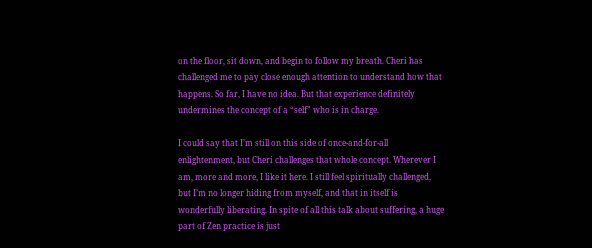on the floor, sit down, and begin to follow my breath. Cheri has challenged me to pay close enough attention to understand how that happens. So far, I have no idea. But that experience definitely undermines the concept of a “self” who is in charge.

I could say that I’m still on this side of once-and-for-all enlightenment, but Cheri challenges that whole concept. Wherever I am, more and more, I like it here. I still feel spiritually challenged, but I’m no longer hiding from myself, and that in itself is wonderfully liberating. In spite of all this talk about suffering, a huge part of Zen practice is just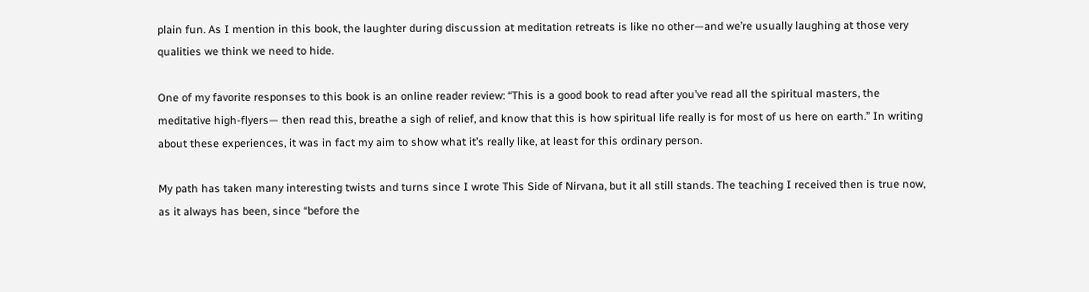plain fun. As I mention in this book, the laughter during discussion at meditation retreats is like no other—and we’re usually laughing at those very qualities we think we need to hide.

One of my favorite responses to this book is an online reader review: “This is a good book to read after you’ve read all the spiritual masters, the meditative high-flyers— then read this, breathe a sigh of relief, and know that this is how spiritual life really is for most of us here on earth.” In writing about these experiences, it was in fact my aim to show what it’s really like, at least for this ordinary person.

My path has taken many interesting twists and turns since I wrote This Side of Nirvana, but it all still stands. The teaching I received then is true now, as it always has been, since “before the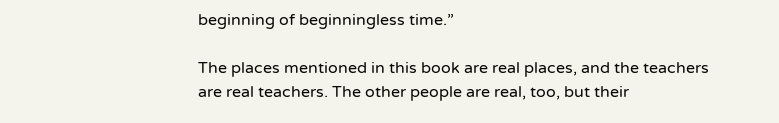beginning of beginningless time.”

The places mentioned in this book are real places, and the teachers are real teachers. The other people are real, too, but their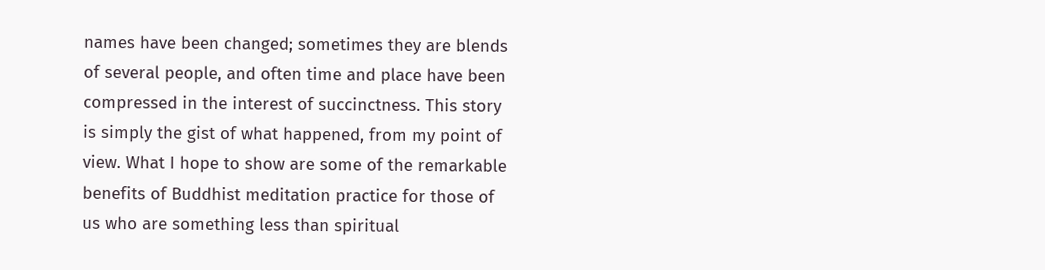names have been changed; sometimes they are blends of several people, and often time and place have been compressed in the interest of succinctness. This story is simply the gist of what happened, from my point of view. What I hope to show are some of the remarkable benefits of Buddhist meditation practice for those of us who are something less than spiritual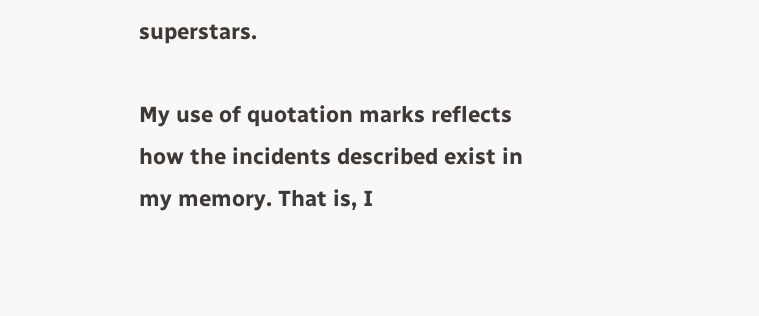superstars.

My use of quotation marks reflects how the incidents described exist in my memory. That is, I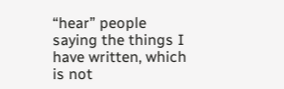“hear” people saying the things I have written, which is not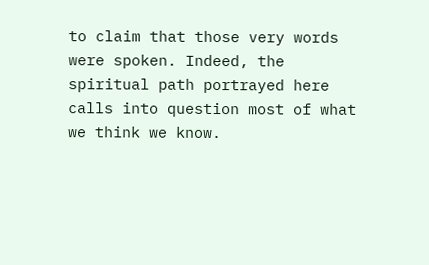to claim that those very words were spoken. Indeed, the spiritual path portrayed here calls into question most of what we think we know.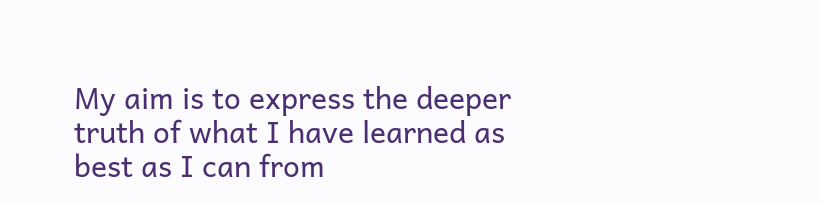My aim is to express the deeper truth of what I have learned as best as I can from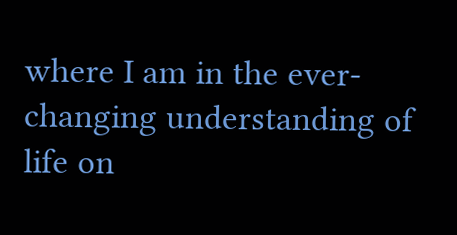where I am in the ever-changing understanding of life on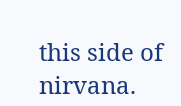this side of nirvana.